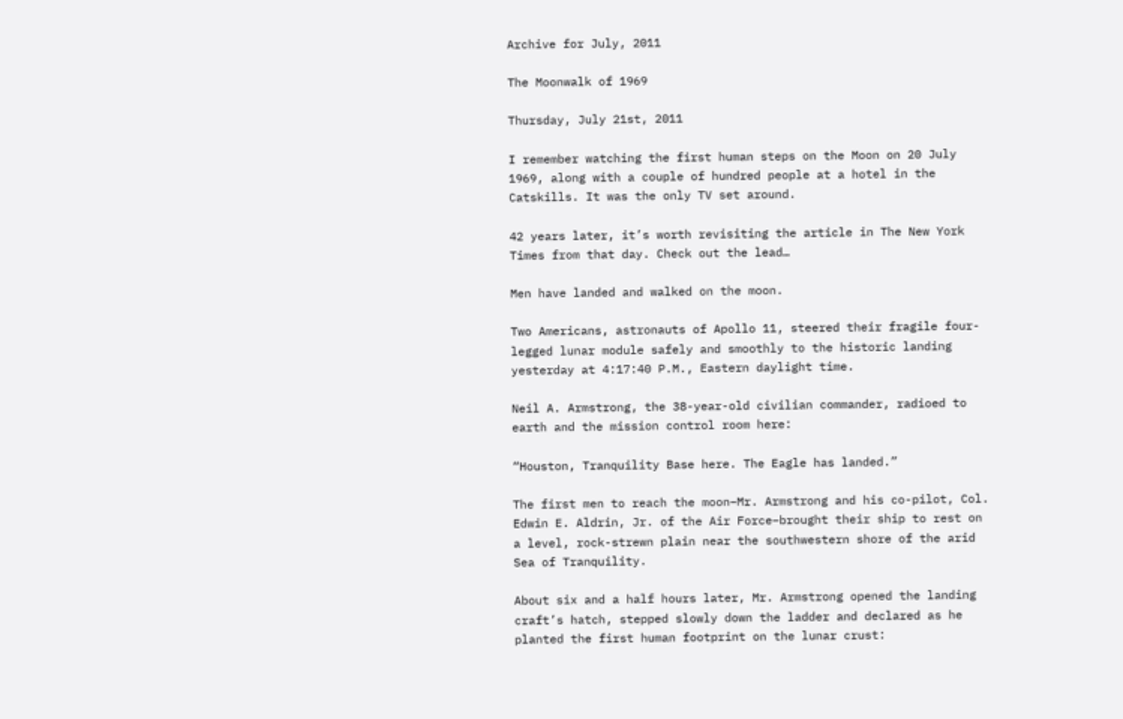Archive for July, 2011

The Moonwalk of 1969

Thursday, July 21st, 2011

I remember watching the first human steps on the Moon on 20 July 1969, along with a couple of hundred people at a hotel in the Catskills. It was the only TV set around.

42 years later, it’s worth revisiting the article in The New York Times from that day. Check out the lead…

Men have landed and walked on the moon.

Two Americans, astronauts of Apollo 11, steered their fragile four-legged lunar module safely and smoothly to the historic landing yesterday at 4:17:40 P.M., Eastern daylight time.

Neil A. Armstrong, the 38-year-old civilian commander, radioed to earth and the mission control room here:

“Houston, Tranquility Base here. The Eagle has landed.”

The first men to reach the moon–Mr. Armstrong and his co-pilot, Col. Edwin E. Aldrin, Jr. of the Air Force–brought their ship to rest on a level, rock-strewn plain near the southwestern shore of the arid Sea of Tranquility.

About six and a half hours later, Mr. Armstrong opened the landing craft’s hatch, stepped slowly down the ladder and declared as he planted the first human footprint on the lunar crust: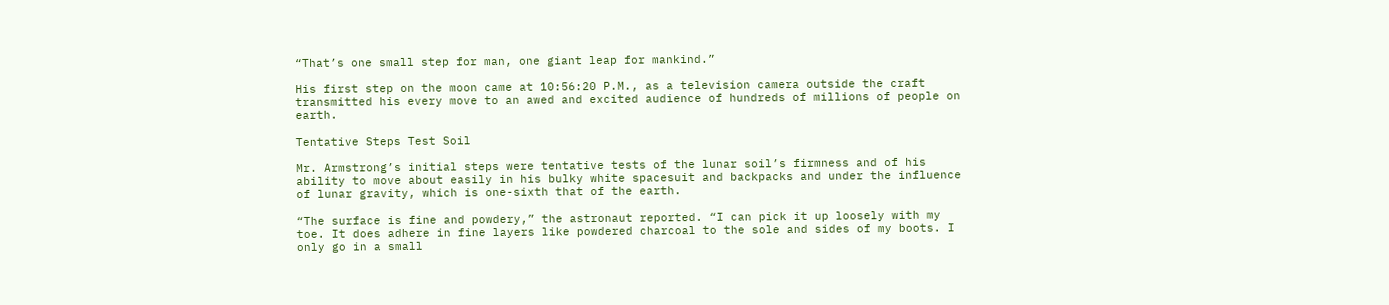“That’s one small step for man, one giant leap for mankind.”

His first step on the moon came at 10:56:20 P.M., as a television camera outside the craft transmitted his every move to an awed and excited audience of hundreds of millions of people on earth.

Tentative Steps Test Soil

Mr. Armstrong’s initial steps were tentative tests of the lunar soil’s firmness and of his ability to move about easily in his bulky white spacesuit and backpacks and under the influence of lunar gravity, which is one-sixth that of the earth.

“The surface is fine and powdery,” the astronaut reported. “I can pick it up loosely with my toe. It does adhere in fine layers like powdered charcoal to the sole and sides of my boots. I only go in a small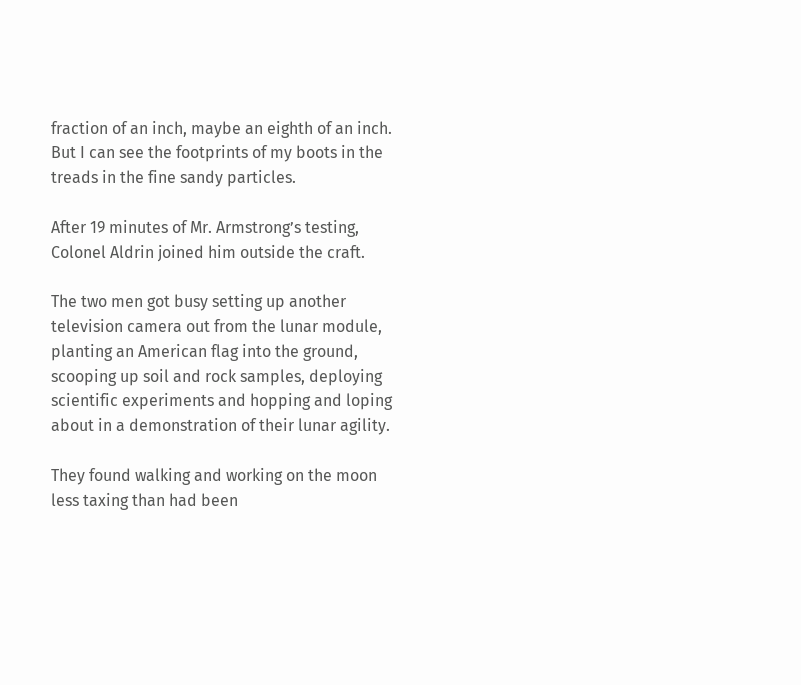fraction of an inch, maybe an eighth of an inch. But I can see the footprints of my boots in the treads in the fine sandy particles.

After 19 minutes of Mr. Armstrong’s testing, Colonel Aldrin joined him outside the craft.

The two men got busy setting up another television camera out from the lunar module, planting an American flag into the ground, scooping up soil and rock samples, deploying scientific experiments and hopping and loping about in a demonstration of their lunar agility.

They found walking and working on the moon less taxing than had been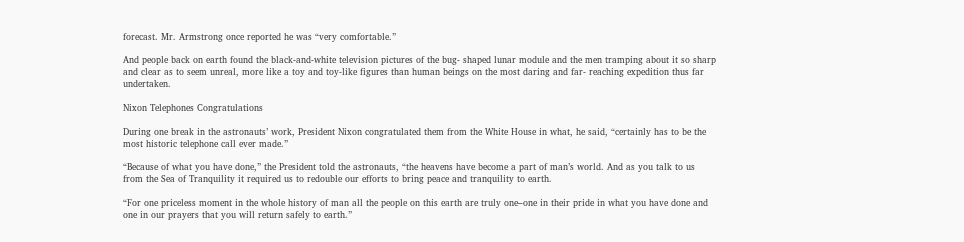forecast. Mr. Armstrong once reported he was “very comfortable.”

And people back on earth found the black-and-white television pictures of the bug- shaped lunar module and the men tramping about it so sharp and clear as to seem unreal, more like a toy and toy-like figures than human beings on the most daring and far- reaching expedition thus far undertaken.

Nixon Telephones Congratulations

During one break in the astronauts’ work, President Nixon congratulated them from the White House in what, he said, “certainly has to be the most historic telephone call ever made.”

“Because of what you have done,” the President told the astronauts, “the heavens have become a part of man’s world. And as you talk to us from the Sea of Tranquility it required us to redouble our efforts to bring peace and tranquility to earth.

“For one priceless moment in the whole history of man all the people on this earth are truly one–one in their pride in what you have done and one in our prayers that you will return safely to earth.”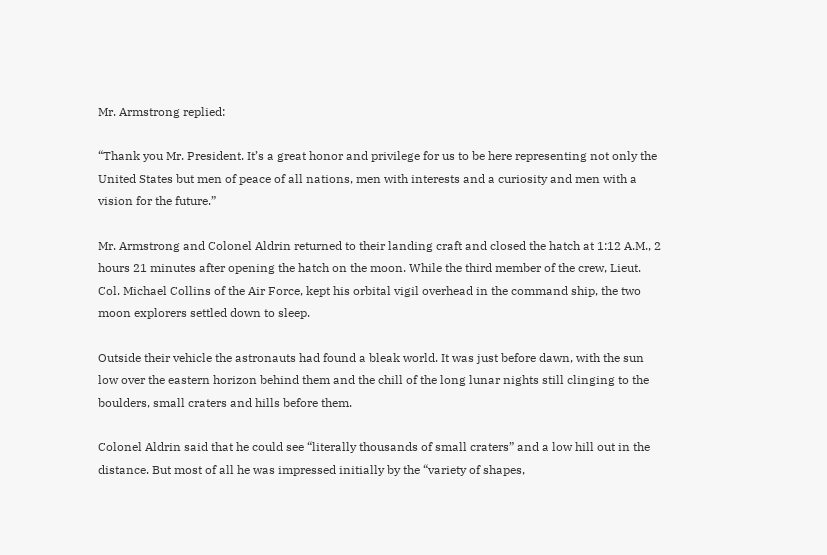Mr. Armstrong replied:

“Thank you Mr. President. It’s a great honor and privilege for us to be here representing not only the United States but men of peace of all nations, men with interests and a curiosity and men with a vision for the future.”

Mr. Armstrong and Colonel Aldrin returned to their landing craft and closed the hatch at 1:12 A.M., 2 hours 21 minutes after opening the hatch on the moon. While the third member of the crew, Lieut. Col. Michael Collins of the Air Force, kept his orbital vigil overhead in the command ship, the two moon explorers settled down to sleep.

Outside their vehicle the astronauts had found a bleak world. It was just before dawn, with the sun low over the eastern horizon behind them and the chill of the long lunar nights still clinging to the boulders, small craters and hills before them.

Colonel Aldrin said that he could see “literally thousands of small craters” and a low hill out in the distance. But most of all he was impressed initially by the “variety of shapes,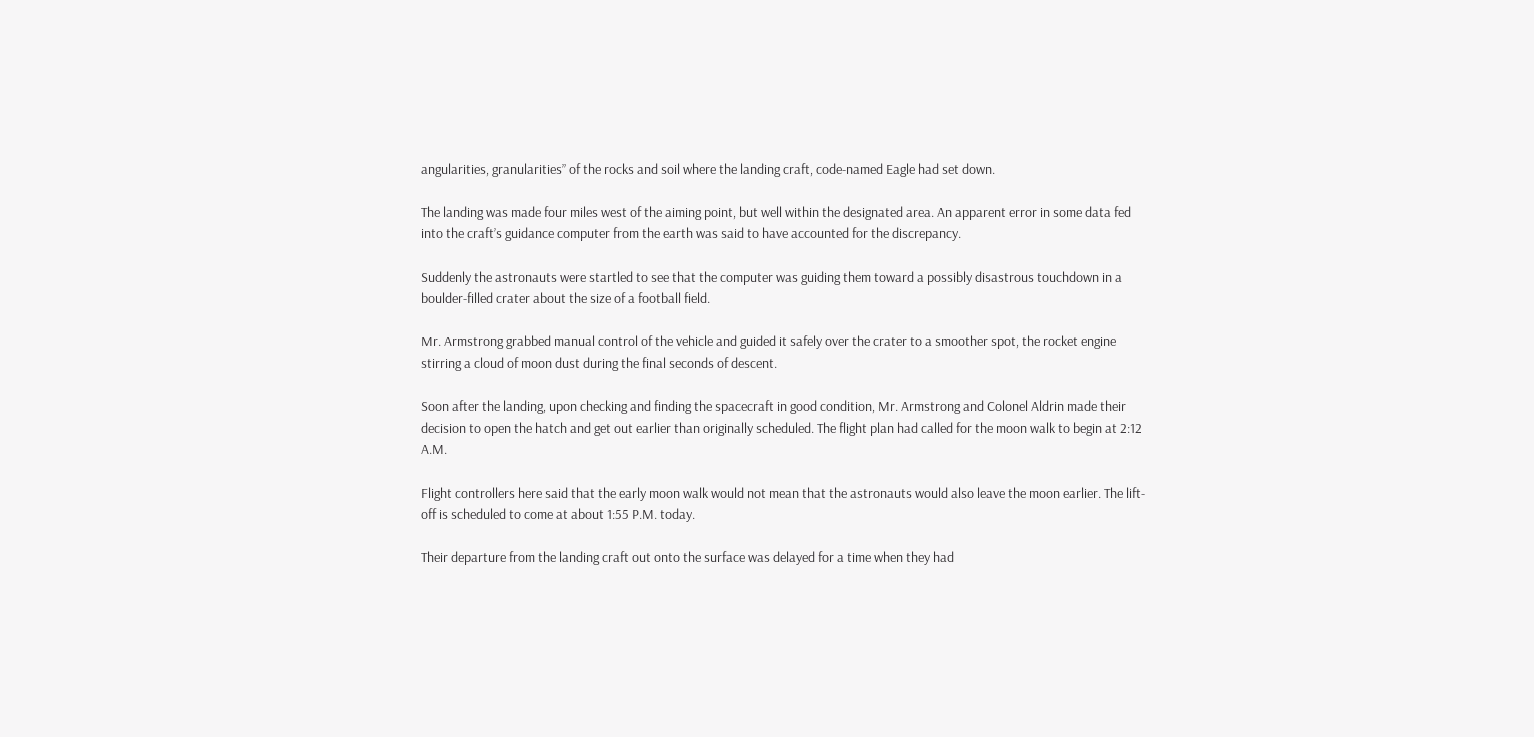angularities, granularities” of the rocks and soil where the landing craft, code-named Eagle had set down.

The landing was made four miles west of the aiming point, but well within the designated area. An apparent error in some data fed into the craft’s guidance computer from the earth was said to have accounted for the discrepancy.

Suddenly the astronauts were startled to see that the computer was guiding them toward a possibly disastrous touchdown in a boulder-filled crater about the size of a football field.

Mr. Armstrong grabbed manual control of the vehicle and guided it safely over the crater to a smoother spot, the rocket engine stirring a cloud of moon dust during the final seconds of descent.

Soon after the landing, upon checking and finding the spacecraft in good condition, Mr. Armstrong and Colonel Aldrin made their decision to open the hatch and get out earlier than originally scheduled. The flight plan had called for the moon walk to begin at 2:12 A.M.

Flight controllers here said that the early moon walk would not mean that the astronauts would also leave the moon earlier. The lift-off is scheduled to come at about 1:55 P.M. today.

Their departure from the landing craft out onto the surface was delayed for a time when they had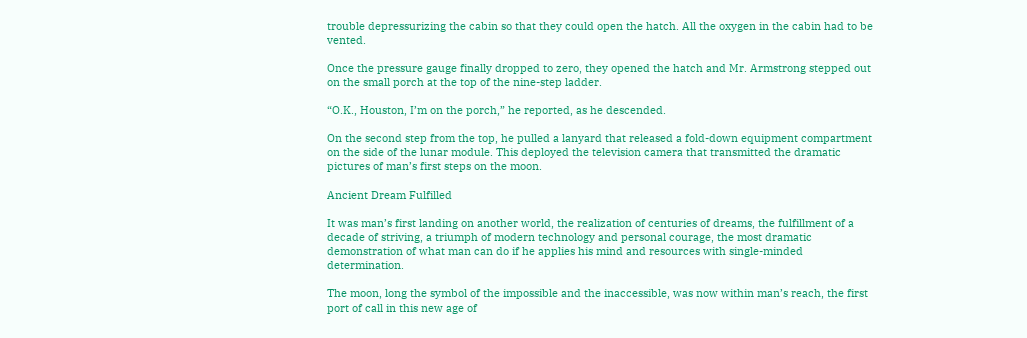trouble depressurizing the cabin so that they could open the hatch. All the oxygen in the cabin had to be vented.

Once the pressure gauge finally dropped to zero, they opened the hatch and Mr. Armstrong stepped out on the small porch at the top of the nine-step ladder.

“O.K., Houston, I’m on the porch,” he reported, as he descended.

On the second step from the top, he pulled a lanyard that released a fold-down equipment compartment on the side of the lunar module. This deployed the television camera that transmitted the dramatic pictures of man’s first steps on the moon.

Ancient Dream Fulfilled

It was man’s first landing on another world, the realization of centuries of dreams, the fulfillment of a decade of striving, a triumph of modern technology and personal courage, the most dramatic demonstration of what man can do if he applies his mind and resources with single-minded determination.

The moon, long the symbol of the impossible and the inaccessible, was now within man’s reach, the first port of call in this new age of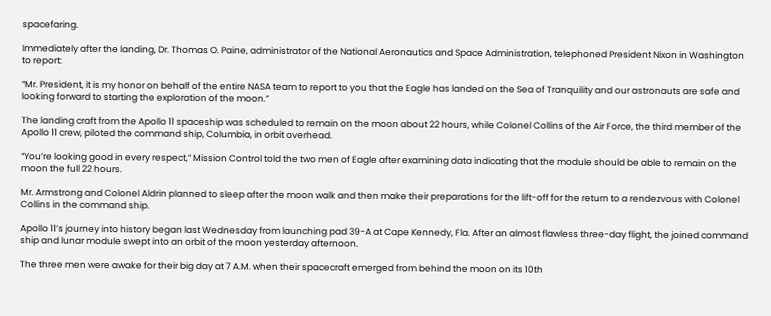spacefaring.

Immediately after the landing, Dr. Thomas O. Paine, administrator of the National Aeronautics and Space Administration, telephoned President Nixon in Washington to report:

“Mr. President, it is my honor on behalf of the entire NASA team to report to you that the Eagle has landed on the Sea of Tranquility and our astronauts are safe and looking forward to starting the exploration of the moon.”

The landing craft from the Apollo 11 spaceship was scheduled to remain on the moon about 22 hours, while Colonel Collins of the Air Force, the third member of the Apollo 11 crew, piloted the command ship, Columbia, in orbit overhead.

“You’re looking good in every respect,” Mission Control told the two men of Eagle after examining data indicating that the module should be able to remain on the moon the full 22 hours.

Mr. Armstrong and Colonel Aldrin planned to sleep after the moon walk and then make their preparations for the lift-off for the return to a rendezvous with Colonel Collins in the command ship.

Apollo 11’s journey into history began last Wednesday from launching pad 39-A at Cape Kennedy, Fla. After an almost flawless three-day flight, the joined command ship and lunar module swept into an orbit of the moon yesterday afternoon.

The three men were awake for their big day at 7 A.M. when their spacecraft emerged from behind the moon on its 10th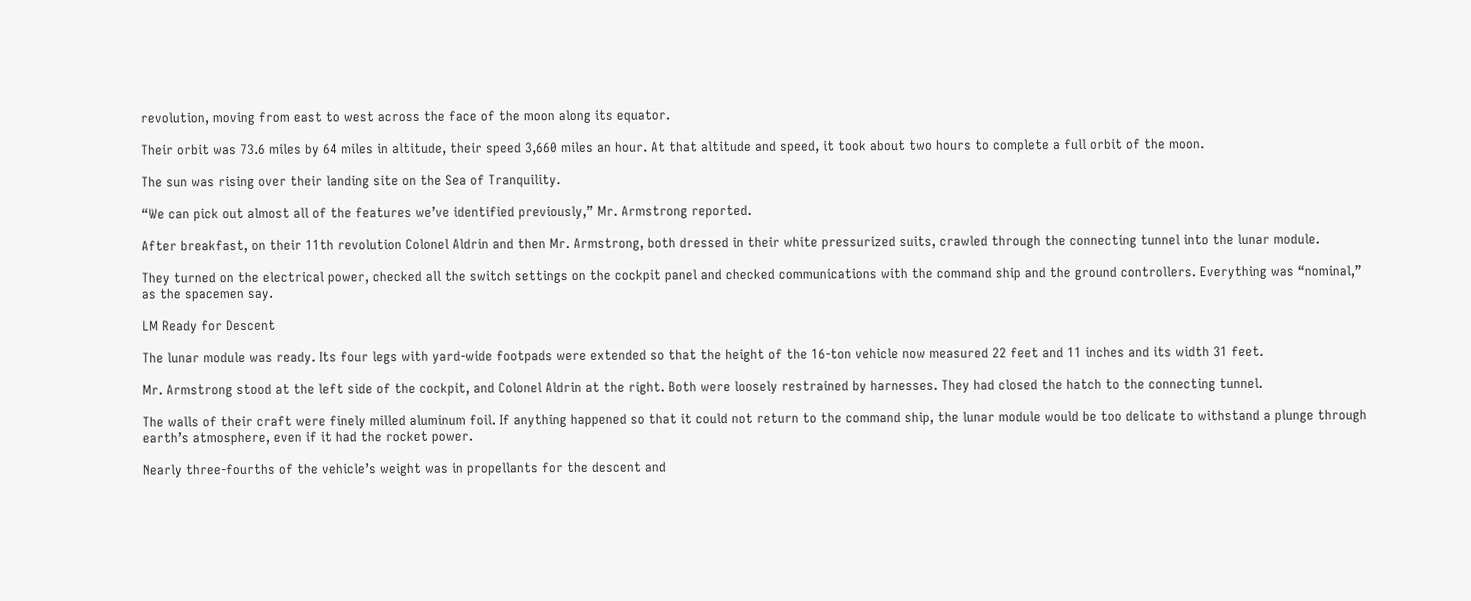revolution, moving from east to west across the face of the moon along its equator.

Their orbit was 73.6 miles by 64 miles in altitude, their speed 3,660 miles an hour. At that altitude and speed, it took about two hours to complete a full orbit of the moon.

The sun was rising over their landing site on the Sea of Tranquility.

“We can pick out almost all of the features we’ve identified previously,” Mr. Armstrong reported.

After breakfast, on their 11th revolution Colonel Aldrin and then Mr. Armstrong, both dressed in their white pressurized suits, crawled through the connecting tunnel into the lunar module.

They turned on the electrical power, checked all the switch settings on the cockpit panel and checked communications with the command ship and the ground controllers. Everything was “nominal,” as the spacemen say.

LM Ready for Descent

The lunar module was ready. Its four legs with yard-wide footpads were extended so that the height of the 16-ton vehicle now measured 22 feet and 11 inches and its width 31 feet.

Mr. Armstrong stood at the left side of the cockpit, and Colonel Aldrin at the right. Both were loosely restrained by harnesses. They had closed the hatch to the connecting tunnel.

The walls of their craft were finely milled aluminum foil. If anything happened so that it could not return to the command ship, the lunar module would be too delicate to withstand a plunge through earth’s atmosphere, even if it had the rocket power.

Nearly three-fourths of the vehicle’s weight was in propellants for the descent and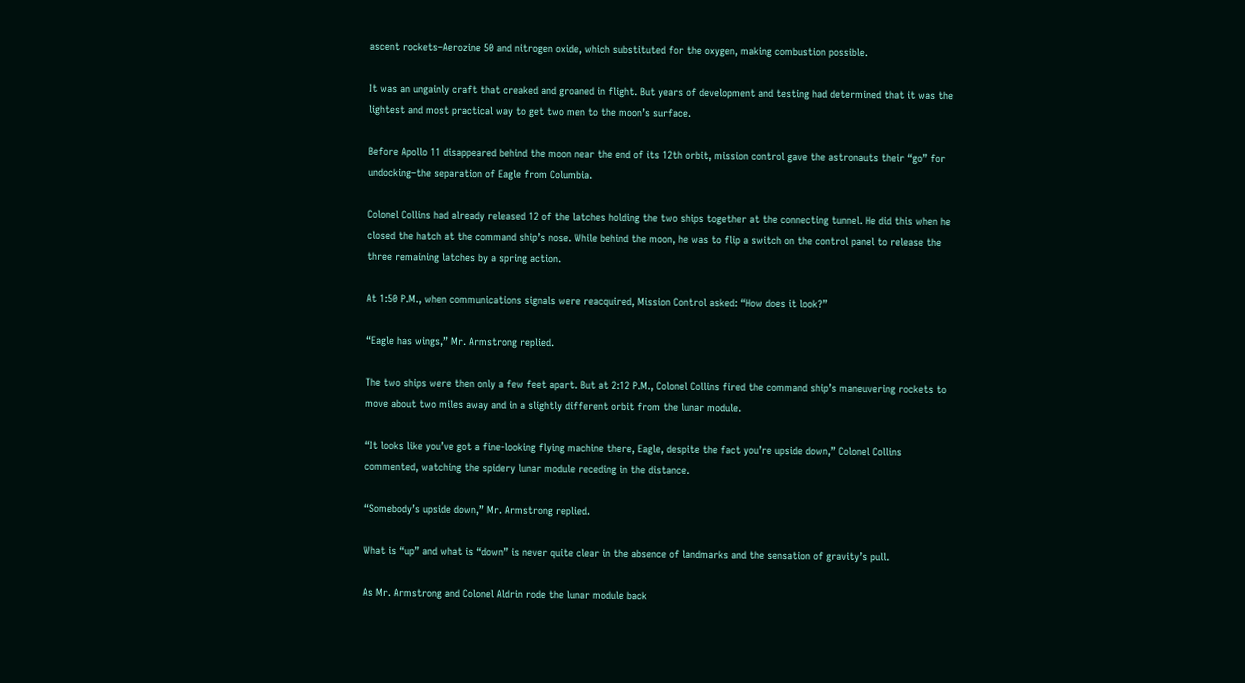ascent rockets–Aerozine 50 and nitrogen oxide, which substituted for the oxygen, making combustion possible.

It was an ungainly craft that creaked and groaned in flight. But years of development and testing had determined that it was the lightest and most practical way to get two men to the moon’s surface.

Before Apollo 11 disappeared behind the moon near the end of its 12th orbit, mission control gave the astronauts their “go” for undocking–the separation of Eagle from Columbia.

Colonel Collins had already released 12 of the latches holding the two ships together at the connecting tunnel. He did this when he closed the hatch at the command ship’s nose. While behind the moon, he was to flip a switch on the control panel to release the three remaining latches by a spring action.

At 1:50 P.M., when communications signals were reacquired, Mission Control asked: “How does it look?”

“Eagle has wings,” Mr. Armstrong replied.

The two ships were then only a few feet apart. But at 2:12 P.M., Colonel Collins fired the command ship’s maneuvering rockets to move about two miles away and in a slightly different orbit from the lunar module.

“It looks like you’ve got a fine-looking flying machine there, Eagle, despite the fact you’re upside down,” Colonel Collins commented, watching the spidery lunar module receding in the distance.

“Somebody’s upside down,” Mr. Armstrong replied.

What is “up” and what is “down” is never quite clear in the absence of landmarks and the sensation of gravity’s pull.

As Mr. Armstrong and Colonel Aldrin rode the lunar module back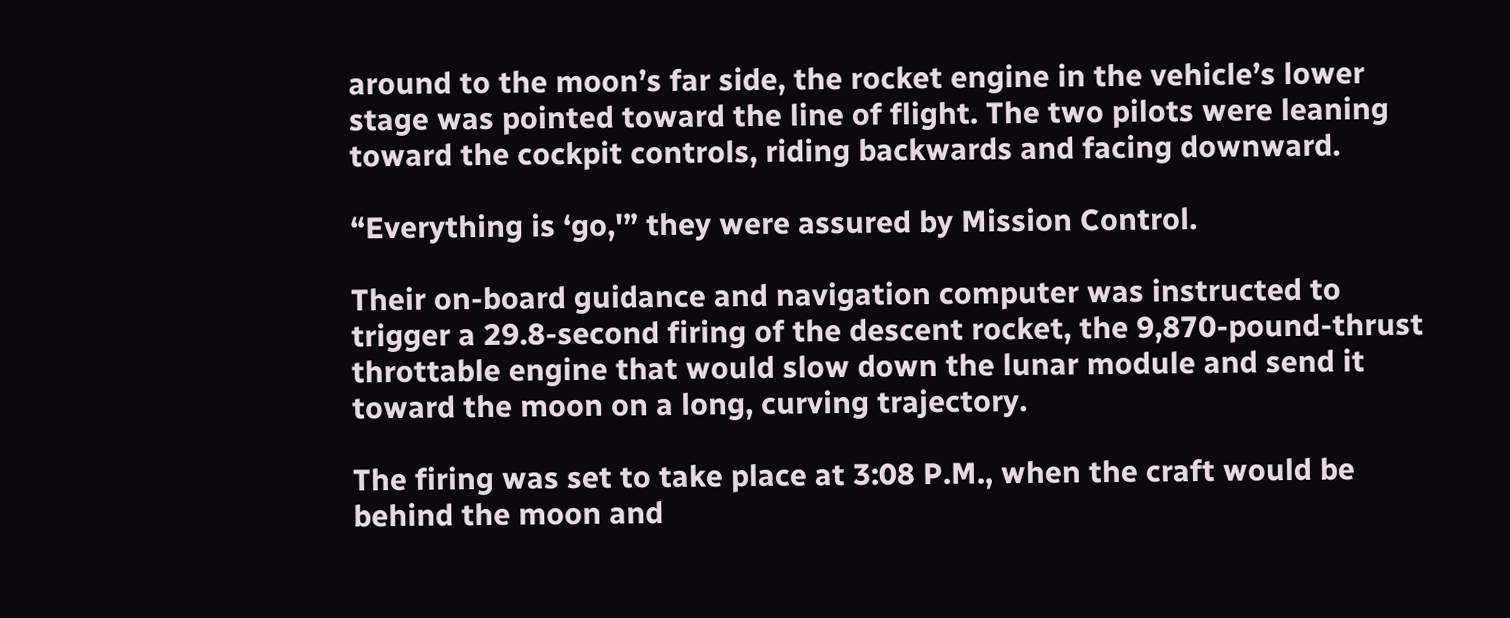around to the moon’s far side, the rocket engine in the vehicle’s lower stage was pointed toward the line of flight. The two pilots were leaning toward the cockpit controls, riding backwards and facing downward.

“Everything is ‘go,'” they were assured by Mission Control.

Their on-board guidance and navigation computer was instructed to trigger a 29.8-second firing of the descent rocket, the 9,870-pound-thrust throttable engine that would slow down the lunar module and send it toward the moon on a long, curving trajectory.

The firing was set to take place at 3:08 P.M., when the craft would be behind the moon and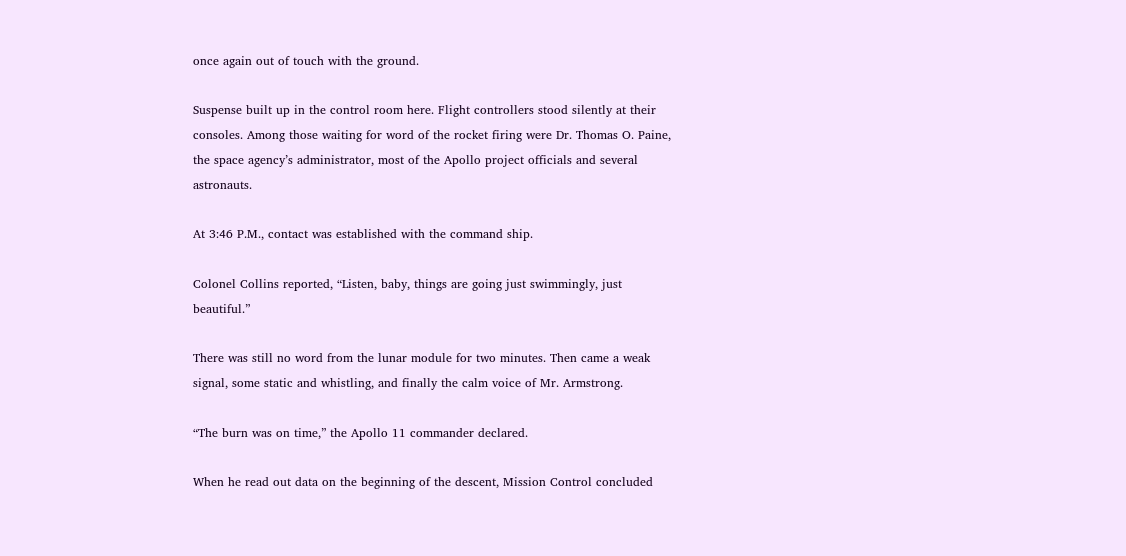once again out of touch with the ground.

Suspense built up in the control room here. Flight controllers stood silently at their consoles. Among those waiting for word of the rocket firing were Dr. Thomas O. Paine, the space agency’s administrator, most of the Apollo project officials and several astronauts.

At 3:46 P.M., contact was established with the command ship.

Colonel Collins reported, “Listen, baby, things are going just swimmingly, just beautiful.”

There was still no word from the lunar module for two minutes. Then came a weak signal, some static and whistling, and finally the calm voice of Mr. Armstrong.

“The burn was on time,” the Apollo 11 commander declared.

When he read out data on the beginning of the descent, Mission Control concluded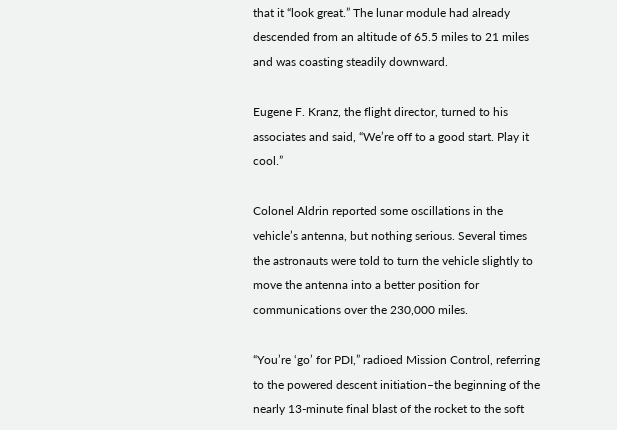that it “look great.” The lunar module had already descended from an altitude of 65.5 miles to 21 miles and was coasting steadily downward.

Eugene F. Kranz, the flight director, turned to his associates and said, “We’re off to a good start. Play it cool.”

Colonel Aldrin reported some oscillations in the vehicle’s antenna, but nothing serious. Several times the astronauts were told to turn the vehicle slightly to move the antenna into a better position for communications over the 230,000 miles.

“You’re ‘go’ for PDI,” radioed Mission Control, referring to the powered descent initiation–the beginning of the nearly 13-minute final blast of the rocket to the soft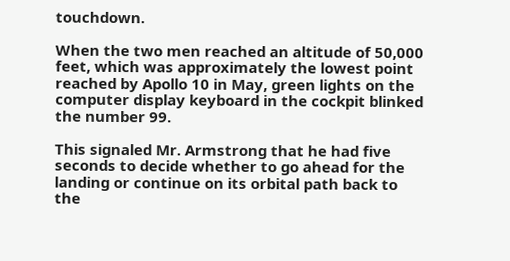touchdown.

When the two men reached an altitude of 50,000 feet, which was approximately the lowest point reached by Apollo 10 in May, green lights on the computer display keyboard in the cockpit blinked the number 99.

This signaled Mr. Armstrong that he had five seconds to decide whether to go ahead for the landing or continue on its orbital path back to the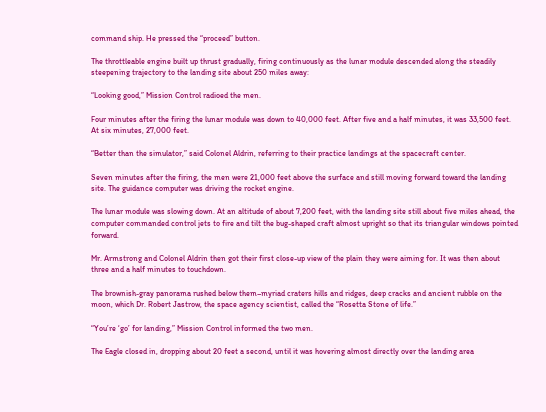command ship. He pressed the “proceed” button.

The throttleable engine built up thrust gradually, firing continuously as the lunar module descended along the steadily steepening trajectory to the landing site about 250 miles away:

“Looking good,” Mission Control radioed the men.

Four minutes after the firing the lunar module was down to 40,000 feet. After five and a half minutes, it was 33,500 feet. At six minutes, 27,000 feet.

“Better than the simulator,” said Colonel Aldrin, referring to their practice landings at the spacecraft center.

Seven minutes after the firing, the men were 21,000 feet above the surface and still moving forward toward the landing site. The guidance computer was driving the rocket engine.

The lunar module was slowing down. At an altitude of about 7,200 feet, with the landing site still about five miles ahead, the computer commanded control jets to fire and tilt the bug-shaped craft almost upright so that its triangular windows pointed forward.

Mr. Armstrong and Colonel Aldrin then got their first close-up view of the plain they were aiming for. It was then about three and a half minutes to touchdown.

The brownish-gray panorama rushed below them–myriad craters hills and ridges, deep cracks and ancient rubble on the moon, which Dr. Robert Jastrow, the space agency scientist, called the “Rosetta Stone of life.”

“You’re ‘go’ for landing,” Mission Control informed the two men.

The Eagle closed in, dropping about 20 feet a second, until it was hovering almost directly over the landing area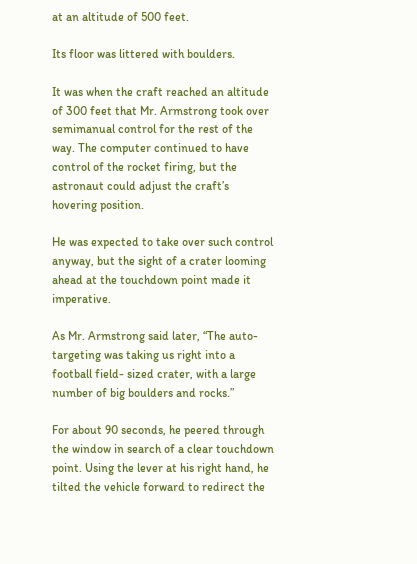at an altitude of 500 feet.

Its floor was littered with boulders.

It was when the craft reached an altitude of 300 feet that Mr. Armstrong took over semimanual control for the rest of the way. The computer continued to have control of the rocket firing, but the astronaut could adjust the craft’s hovering position.

He was expected to take over such control anyway, but the sight of a crater looming ahead at the touchdown point made it imperative.

As Mr. Armstrong said later, “The auto-targeting was taking us right into a football field- sized crater, with a large number of big boulders and rocks.”

For about 90 seconds, he peered through the window in search of a clear touchdown point. Using the lever at his right hand, he tilted the vehicle forward to redirect the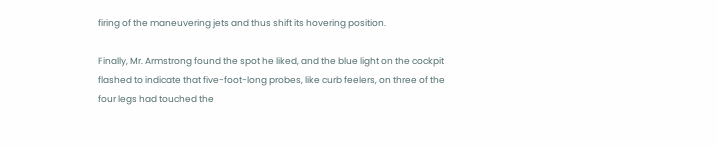firing of the maneuvering jets and thus shift its hovering position.

Finally, Mr. Armstrong found the spot he liked, and the blue light on the cockpit flashed to indicate that five-foot-long probes, like curb feelers, on three of the four legs had touched the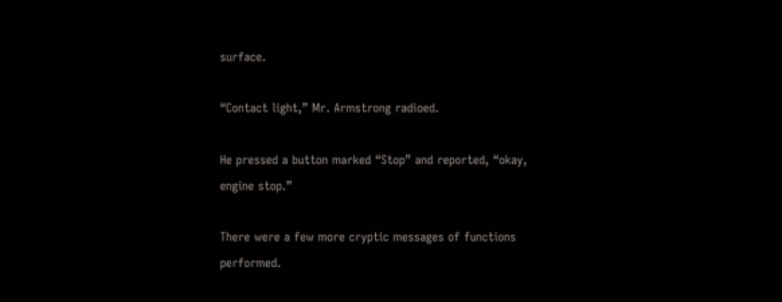surface.

“Contact light,” Mr. Armstrong radioed.

He pressed a button marked “Stop” and reported, “okay, engine stop.”

There were a few more cryptic messages of functions performed.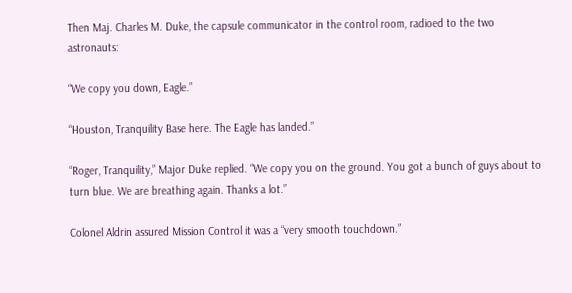Then Maj. Charles M. Duke, the capsule communicator in the control room, radioed to the two astronauts:

“We copy you down, Eagle.”

“Houston, Tranquility Base here. The Eagle has landed.”

“Roger, Tranquility,” Major Duke replied. “We copy you on the ground. You got a bunch of guys about to turn blue. We are breathing again. Thanks a lot.”

Colonel Aldrin assured Mission Control it was a “very smooth touchdown.”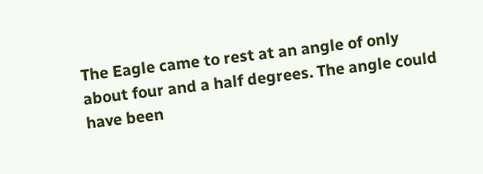The Eagle came to rest at an angle of only about four and a half degrees. The angle could have been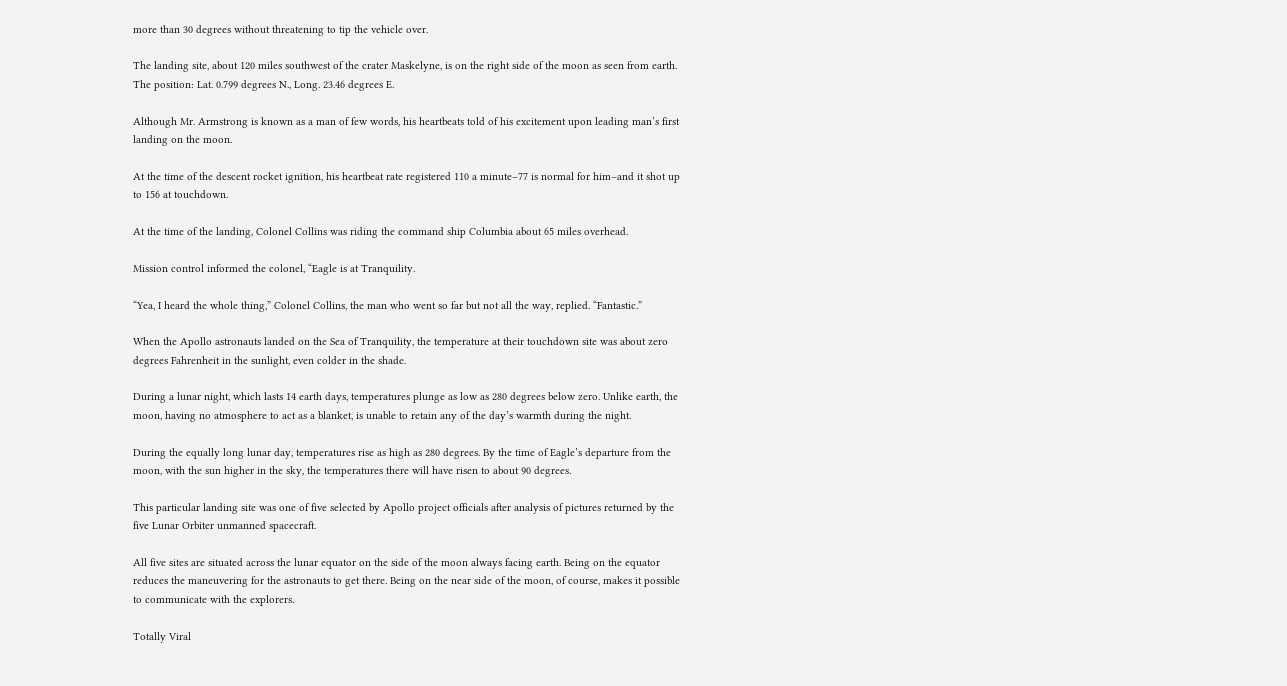more than 30 degrees without threatening to tip the vehicle over.

The landing site, about 120 miles southwest of the crater Maskelyne, is on the right side of the moon as seen from earth. The position: Lat. 0.799 degrees N., Long. 23.46 degrees E.

Although Mr. Armstrong is known as a man of few words, his heartbeats told of his excitement upon leading man’s first landing on the moon.

At the time of the descent rocket ignition, his heartbeat rate registered 110 a minute–77 is normal for him–and it shot up to 156 at touchdown.

At the time of the landing, Colonel Collins was riding the command ship Columbia about 65 miles overhead.

Mission control informed the colonel, “Eagle is at Tranquility.

“Yea, I heard the whole thing,” Colonel Collins, the man who went so far but not all the way, replied. “Fantastic.”

When the Apollo astronauts landed on the Sea of Tranquility, the temperature at their touchdown site was about zero degrees Fahrenheit in the sunlight, even colder in the shade.

During a lunar night, which lasts 14 earth days, temperatures plunge as low as 280 degrees below zero. Unlike earth, the moon, having no atmosphere to act as a blanket, is unable to retain any of the day’s warmth during the night.

During the equally long lunar day, temperatures rise as high as 280 degrees. By the time of Eagle’s departure from the moon, with the sun higher in the sky, the temperatures there will have risen to about 90 degrees.

This particular landing site was one of five selected by Apollo project officials after analysis of pictures returned by the five Lunar Orbiter unmanned spacecraft.

All five sites are situated across the lunar equator on the side of the moon always facing earth. Being on the equator reduces the maneuvering for the astronauts to get there. Being on the near side of the moon, of course, makes it possible to communicate with the explorers.

Totally Viral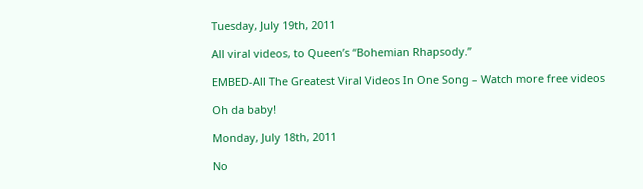Tuesday, July 19th, 2011

All viral videos, to Queen’s “Bohemian Rhapsody.”

EMBED-All The Greatest Viral Videos In One Song – Watch more free videos

Oh da baby!

Monday, July 18th, 2011

No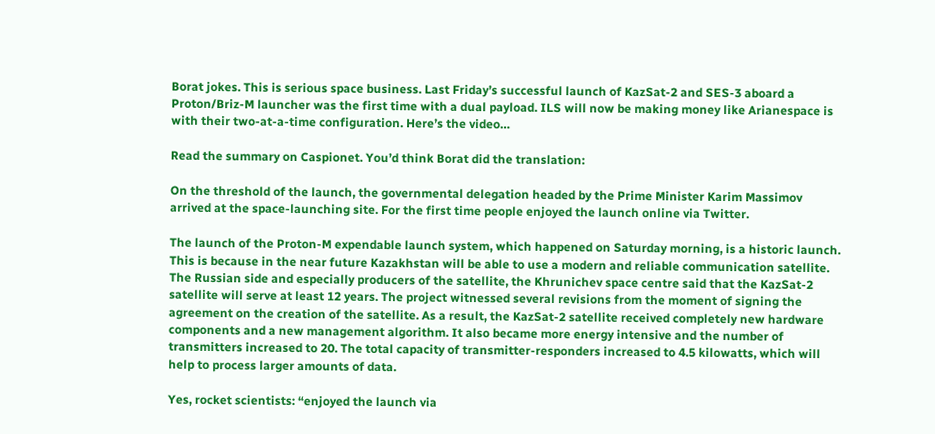Borat jokes. This is serious space business. Last Friday’s successful launch of KazSat-2 and SES-3 aboard a Proton/Briz-M launcher was the first time with a dual payload. ILS will now be making money like Arianespace is with their two-at-a-time configuration. Here’s the video…

Read the summary on Caspionet. You’d think Borat did the translation:

On the threshold of the launch, the governmental delegation headed by the Prime Minister Karim Massimov arrived at the space-launching site. For the first time people enjoyed the launch online via Twitter.

The launch of the Proton-M expendable launch system, which happened on Saturday morning, is a historic launch. This is because in the near future Kazakhstan will be able to use a modern and reliable communication satellite. The Russian side and especially producers of the satellite, the Khrunichev space centre said that the KazSat-2 satellite will serve at least 12 years. The project witnessed several revisions from the moment of signing the agreement on the creation of the satellite. As a result, the KazSat-2 satellite received completely new hardware components and a new management algorithm. It also became more energy intensive and the number of transmitters increased to 20. The total capacity of transmitter-responders increased to 4.5 kilowatts, which will help to process larger amounts of data.

Yes, rocket scientists: “enjoyed the launch via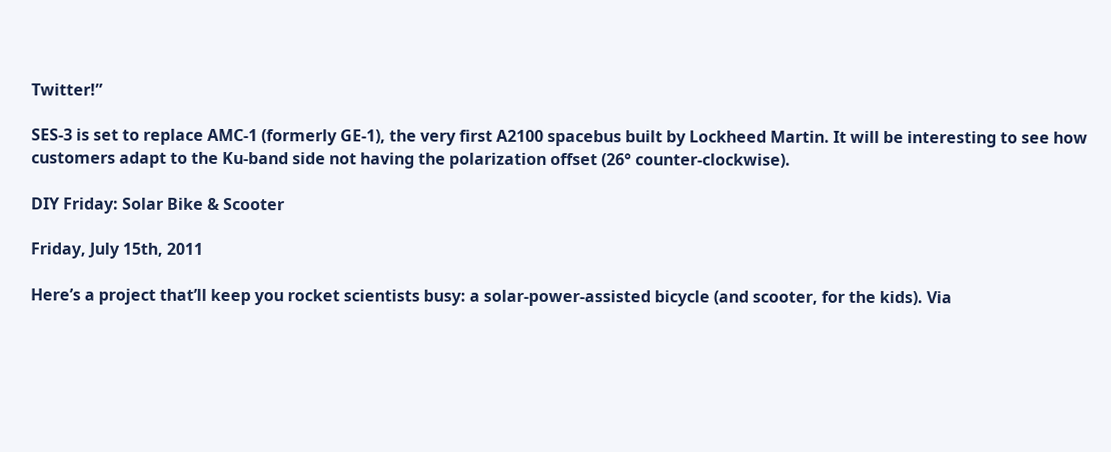Twitter!”

SES-3 is set to replace AMC-1 (formerly GE-1), the very first A2100 spacebus built by Lockheed Martin. It will be interesting to see how customers adapt to the Ku-band side not having the polarization offset (26° counter-clockwise).

DIY Friday: Solar Bike & Scooter

Friday, July 15th, 2011

Here’s a project that’ll keep you rocket scientists busy: a solar-power-assisted bicycle (and scooter, for the kids). Via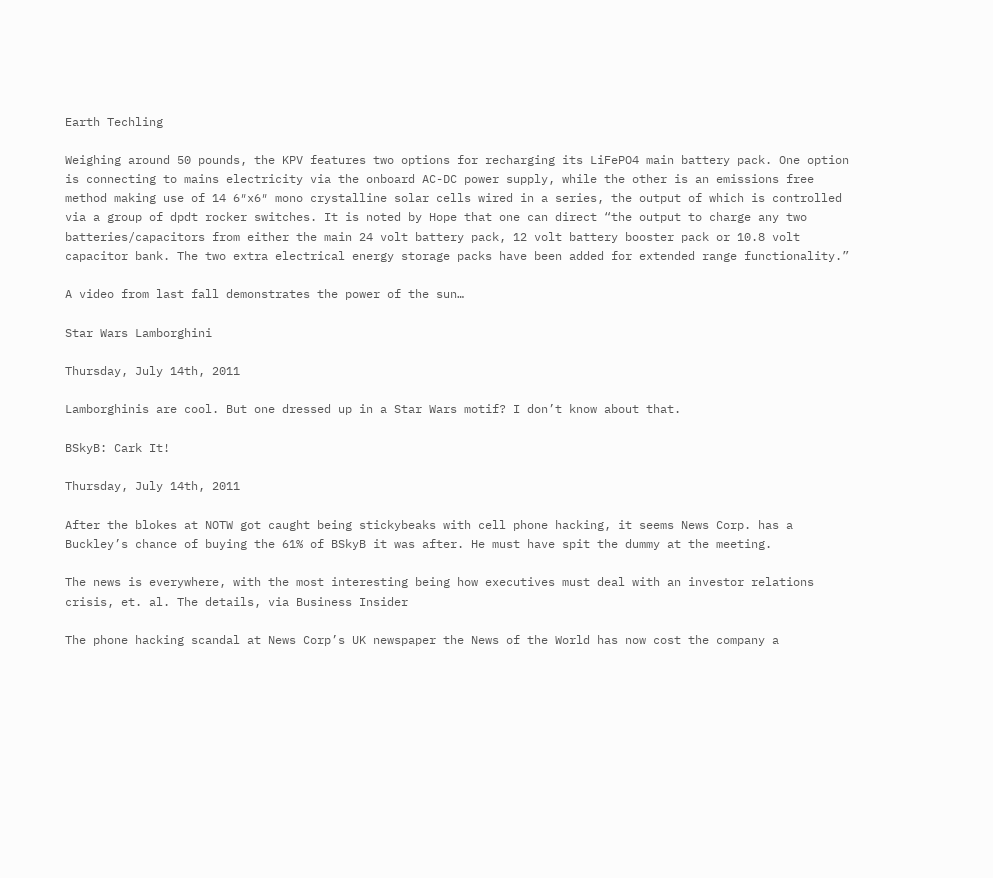Earth Techling

Weighing around 50 pounds, the KPV features two options for recharging its LiFePO4 main battery pack. One option is connecting to mains electricity via the onboard AC-DC power supply, while the other is an emissions free method making use of 14 6″x6″ mono crystalline solar cells wired in a series, the output of which is controlled via a group of dpdt rocker switches. It is noted by Hope that one can direct “the output to charge any two batteries/capacitors from either the main 24 volt battery pack, 12 volt battery booster pack or 10.8 volt capacitor bank. The two extra electrical energy storage packs have been added for extended range functionality.”

A video from last fall demonstrates the power of the sun…

Star Wars Lamborghini

Thursday, July 14th, 2011

Lamborghinis are cool. But one dressed up in a Star Wars motif? I don’t know about that.

BSkyB: Cark It!

Thursday, July 14th, 2011

After the blokes at NOTW got caught being stickybeaks with cell phone hacking, it seems News Corp. has a Buckley’s chance of buying the 61% of BSkyB it was after. He must have spit the dummy at the meeting.

The news is everywhere, with the most interesting being how executives must deal with an investor relations crisis, et. al. The details, via Business Insider

The phone hacking scandal at News Corp’s UK newspaper the News of the World has now cost the company a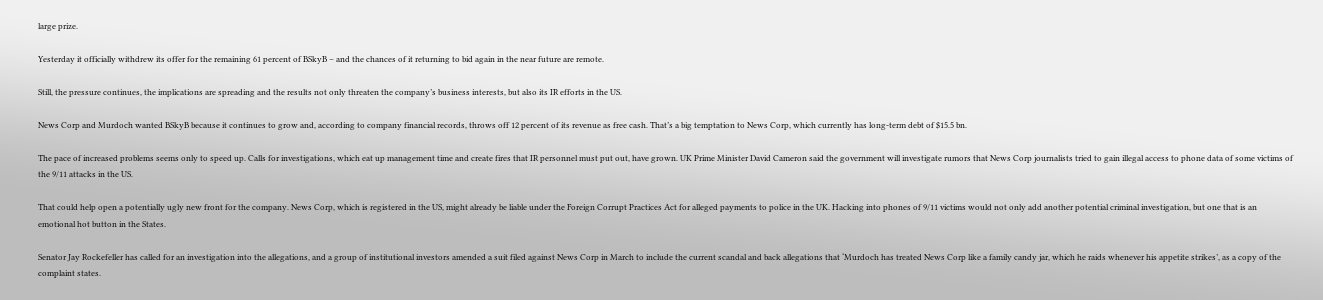large prize.

Yesterday it officially withdrew its offer for the remaining 61 percent of BSkyB – and the chances of it returning to bid again in the near future are remote.

Still, the pressure continues, the implications are spreading and the results not only threaten the company’s business interests, but also its IR efforts in the US.

News Corp and Murdoch wanted BSkyB because it continues to grow and, according to company financial records, throws off 12 percent of its revenue as free cash. That’s a big temptation to News Corp, which currently has long-term debt of $15.5 bn.

The pace of increased problems seems only to speed up. Calls for investigations, which eat up management time and create fires that IR personnel must put out, have grown. UK Prime Minister David Cameron said the government will investigate rumors that News Corp journalists tried to gain illegal access to phone data of some victims of the 9/11 attacks in the US.

That could help open a potentially ugly new front for the company. News Corp, which is registered in the US, might already be liable under the Foreign Corrupt Practices Act for alleged payments to police in the UK. Hacking into phones of 9/11 victims would not only add another potential criminal investigation, but one that is an emotional hot button in the States.

Senator Jay Rockefeller has called for an investigation into the allegations, and a group of institutional investors amended a suit filed against News Corp in March to include the current scandal and back allegations that ‘Murdoch has treated News Corp like a family candy jar, which he raids whenever his appetite strikes’, as a copy of the complaint states.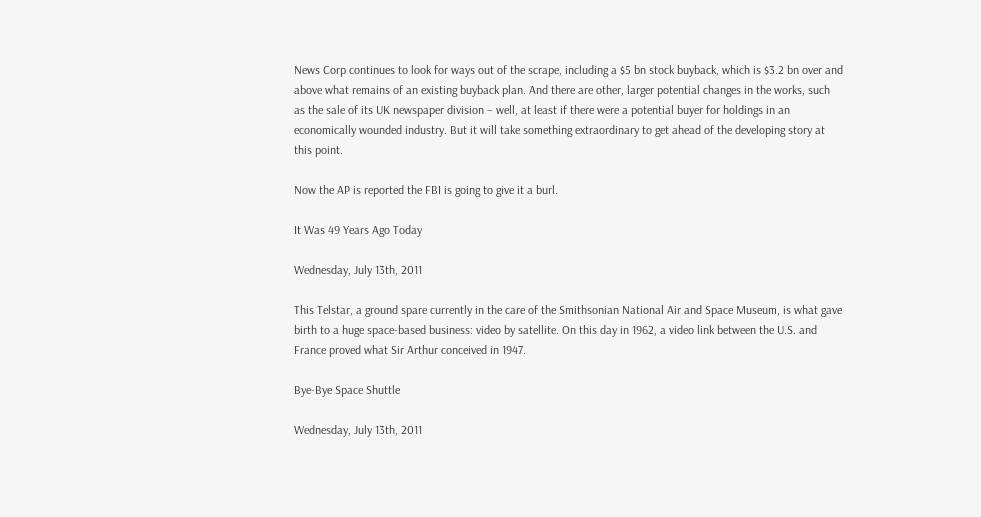News Corp continues to look for ways out of the scrape, including a $5 bn stock buyback, which is $3.2 bn over and above what remains of an existing buyback plan. And there are other, larger potential changes in the works, such as the sale of its UK newspaper division – well, at least if there were a potential buyer for holdings in an economically wounded industry. But it will take something extraordinary to get ahead of the developing story at this point.

Now the AP is reported the FBI is going to give it a burl.

It Was 49 Years Ago Today

Wednesday, July 13th, 2011

This Telstar, a ground spare currently in the care of the Smithsonian National Air and Space Museum, is what gave birth to a huge space-based business: video by satellite. On this day in 1962, a video link between the U.S. and France proved what Sir Arthur conceived in 1947.

Bye-Bye Space Shuttle

Wednesday, July 13th, 2011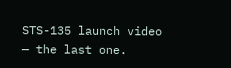STS-135 launch video — the last one.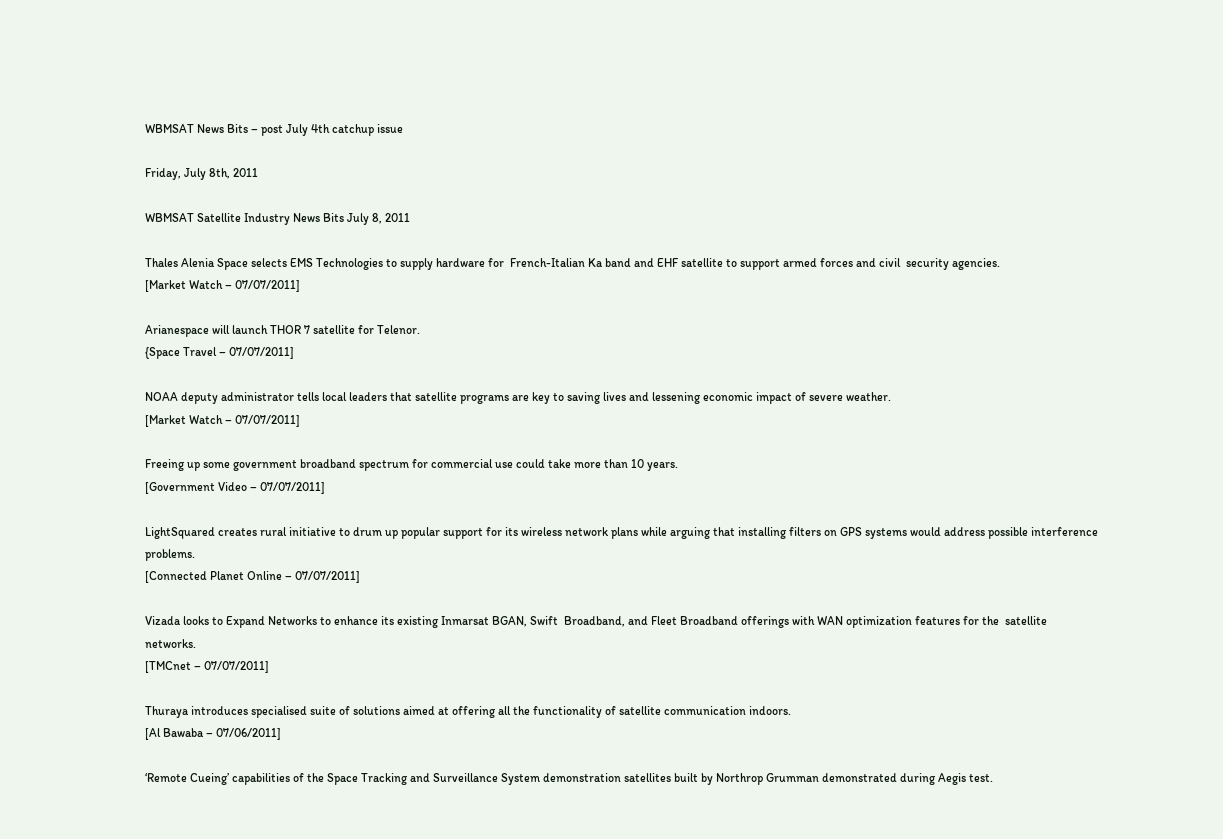WBMSAT News Bits – post July 4th catchup issue

Friday, July 8th, 2011

WBMSAT Satellite Industry News Bits July 8, 2011

Thales Alenia Space selects EMS Technologies to supply hardware for  French-Italian Ka band and EHF satellite to support armed forces and civil  security agencies.
[Market Watch – 07/07/2011]

Arianespace will launch THOR 7 satellite for Telenor.
{Space Travel – 07/07/2011]

NOAA deputy administrator tells local leaders that satellite programs are key to saving lives and lessening economic impact of severe weather.
[Market Watch – 07/07/2011]

Freeing up some government broadband spectrum for commercial use could take more than 10 years.
[Government Video – 07/07/2011]

LightSquared creates rural initiative to drum up popular support for its wireless network plans while arguing that installing filters on GPS systems would address possible interference problems.
[Connected Planet Online – 07/07/2011]

Vizada looks to Expand Networks to enhance its existing Inmarsat BGAN, Swift  Broadband, and Fleet Broadband offerings with WAN optimization features for the  satellite networks.
[TMCnet – 07/07/2011]

Thuraya introduces specialised suite of solutions aimed at offering all the functionality of satellite communication indoors.
[Al Bawaba – 07/06/2011]

‘Remote Cueing’ capabilities of the Space Tracking and Surveillance System demonstration satellites built by Northrop Grumman demonstrated during Aegis test.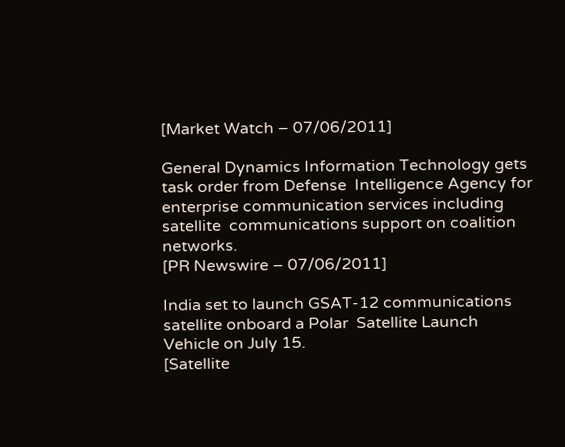[Market Watch – 07/06/2011]

General Dynamics Information Technology gets task order from Defense  Intelligence Agency for enterprise communication services including satellite  communications support on coalition networks.
[PR Newswire – 07/06/2011]

India set to launch GSAT-12 communications satellite onboard a Polar  Satellite Launch Vehicle on July 15.
[Satellite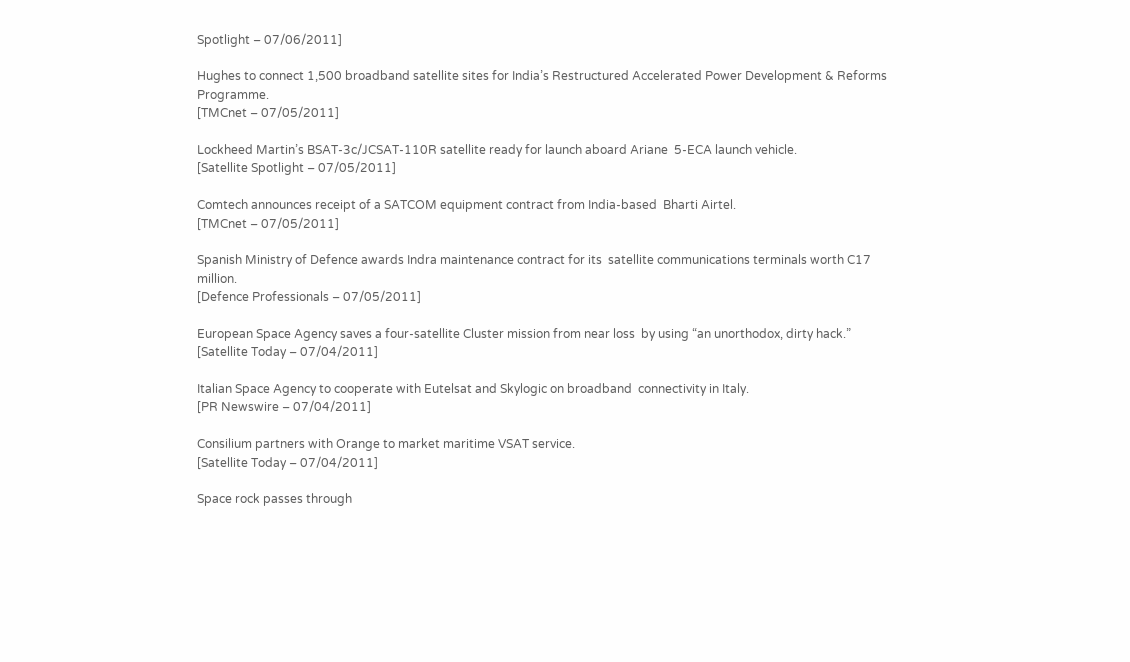Spotlight – 07/06/2011]

Hughes to connect 1,500 broadband satellite sites for India’s Restructured Accelerated Power Development & Reforms Programme.
[TMCnet – 07/05/2011]

Lockheed Martin’s BSAT-3c/JCSAT-110R satellite ready for launch aboard Ariane  5-ECA launch vehicle.
[Satellite Spotlight – 07/05/2011]

Comtech announces receipt of a SATCOM equipment contract from India-based  Bharti Airtel.
[TMCnet – 07/05/2011]

Spanish Ministry of Defence awards Indra maintenance contract for its  satellite communications terminals worth C17 million.
[Defence Professionals – 07/05/2011]

European Space Agency saves a four-satellite Cluster mission from near loss  by using “an unorthodox, dirty hack.”
[Satellite Today – 07/04/2011]

Italian Space Agency to cooperate with Eutelsat and Skylogic on broadband  connectivity in Italy.
[PR Newswire – 07/04/2011]

Consilium partners with Orange to market maritime VSAT service.
[Satellite Today – 07/04/2011]

Space rock passes through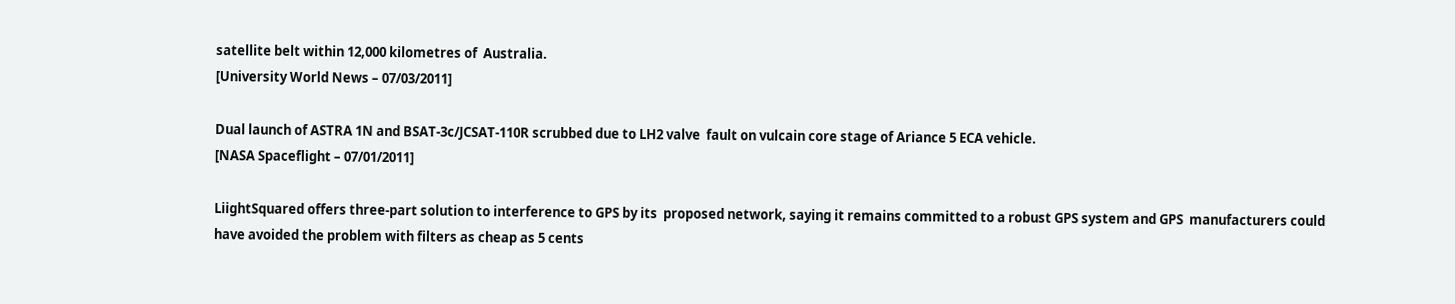satellite belt within 12,000 kilometres of  Australia.
[University World News – 07/03/2011]

Dual launch of ASTRA 1N and BSAT-3c/JCSAT-110R scrubbed due to LH2 valve  fault on vulcain core stage of Ariance 5 ECA vehicle.
[NASA Spaceflight – 07/01/2011]

LiightSquared offers three-part solution to interference to GPS by its  proposed network, saying it remains committed to a robust GPS system and GPS  manufacturers could have avoided the problem with filters as cheap as 5 cents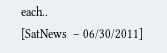each..
[SatNews  – 06/30/2011]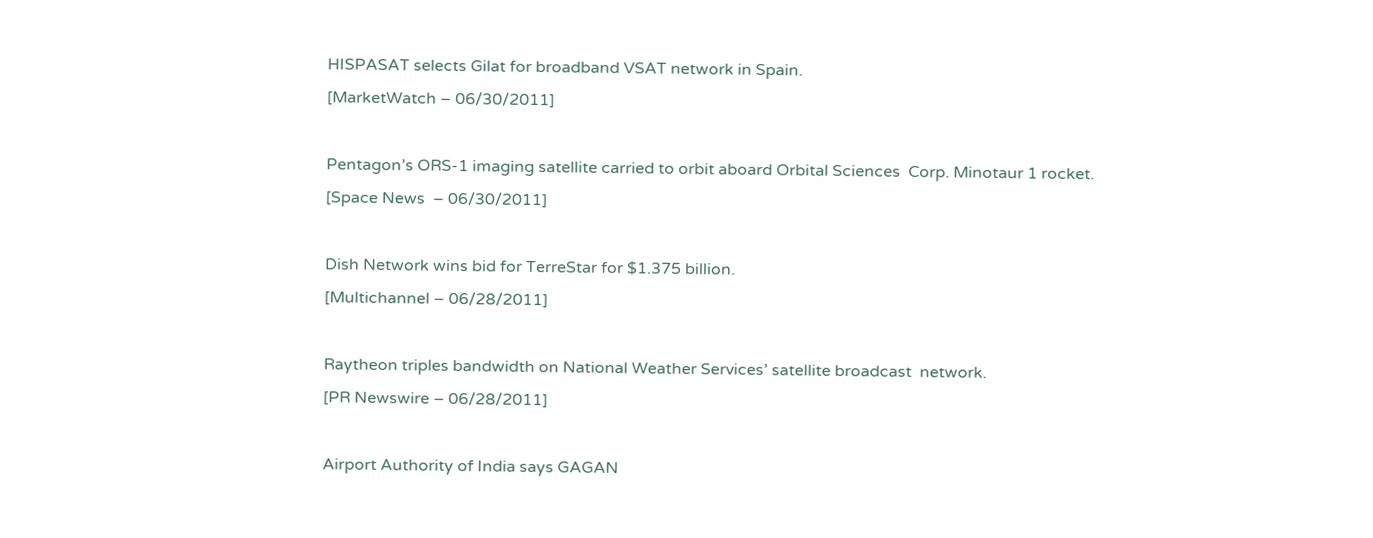HISPASAT selects Gilat for broadband VSAT network in Spain.
[MarketWatch – 06/30/2011]

Pentagon’s ORS-1 imaging satellite carried to orbit aboard Orbital Sciences  Corp. Minotaur 1 rocket.
[Space News  – 06/30/2011]

Dish Network wins bid for TerreStar for $1.375 billion.
[Multichannel – 06/28/2011]

Raytheon triples bandwidth on National Weather Services’ satellite broadcast  network.
[PR Newswire – 06/28/2011]

Airport Authority of India says GAGAN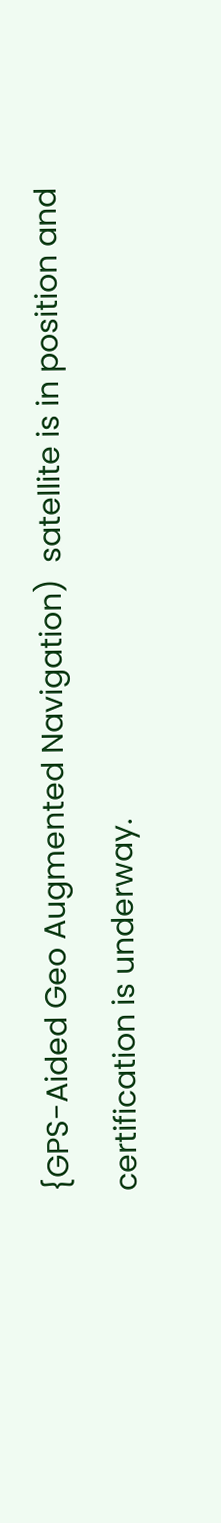{GPS-Aided Geo Augmented Navigation)  satellite is in position and certification is underway.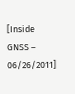[Inside GNSS – 06/26/2011]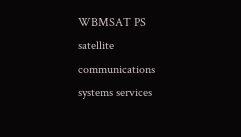WBMSAT PS  satellite communications systems services